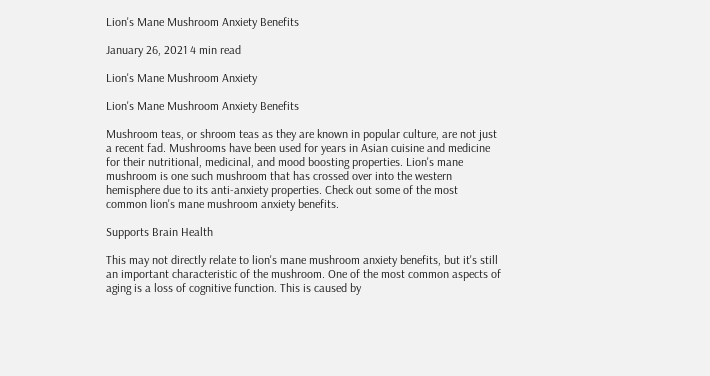Lion's Mane Mushroom Anxiety Benefits

January 26, 2021 4 min read

Lion's Mane Mushroom Anxiety

Lion's Mane Mushroom Anxiety Benefits

Mushroom teas, or shroom teas as they are known in popular culture, are not just a recent fad. Mushrooms have been used for years in Asian cuisine and medicine for their nutritional, medicinal, and mood boosting properties. Lion's mane mushroom is one such mushroom that has crossed over into the western hemisphere due to its anti-anxiety properties. Check out some of the most common lion's mane mushroom anxiety benefits.

Supports Brain Health

This may not directly relate to lion's mane mushroom anxiety benefits, but it's still an important characteristic of the mushroom. One of the most common aspects of aging is a loss of cognitive function. This is caused by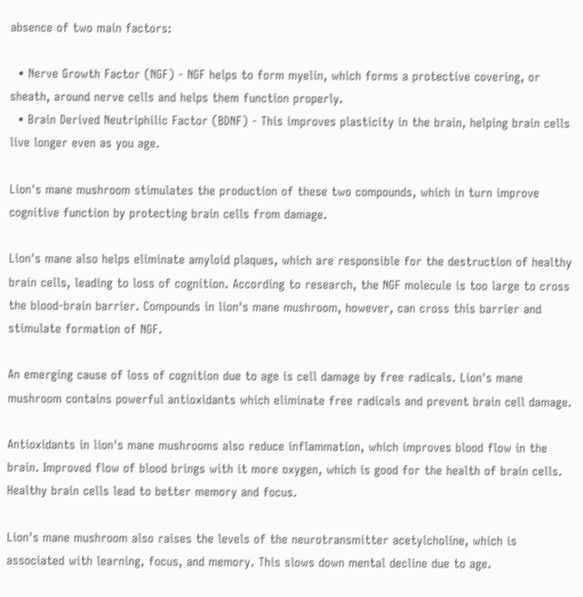absence of two main factors:

  • Nerve Growth Factor (NGF) - NGF helps to form myelin, which forms a protective covering, or sheath, around nerve cells and helps them function properly.
  • Brain Derived Neutriphilic Factor (BDNF) - This improves plasticity in the brain, helping brain cells live longer even as you age.

Lion's mane mushroom stimulates the production of these two compounds, which in turn improve cognitive function by protecting brain cells from damage.

Lion's mane also helps eliminate amyloid plaques, which are responsible for the destruction of healthy brain cells, leading to loss of cognition. According to research, the NGF molecule is too large to cross the blood-brain barrier. Compounds in lion's mane mushroom, however, can cross this barrier and stimulate formation of NGF.

An emerging cause of loss of cognition due to age is cell damage by free radicals. Lion's mane mushroom contains powerful antioxidants which eliminate free radicals and prevent brain cell damage.

Antioxidants in lion's mane mushrooms also reduce inflammation, which improves blood flow in the brain. Improved flow of blood brings with it more oxygen, which is good for the health of brain cells. Healthy brain cells lead to better memory and focus.

Lion's mane mushroom also raises the levels of the neurotransmitter acetylcholine, which is associated with learning, focus, and memory. This slows down mental decline due to age.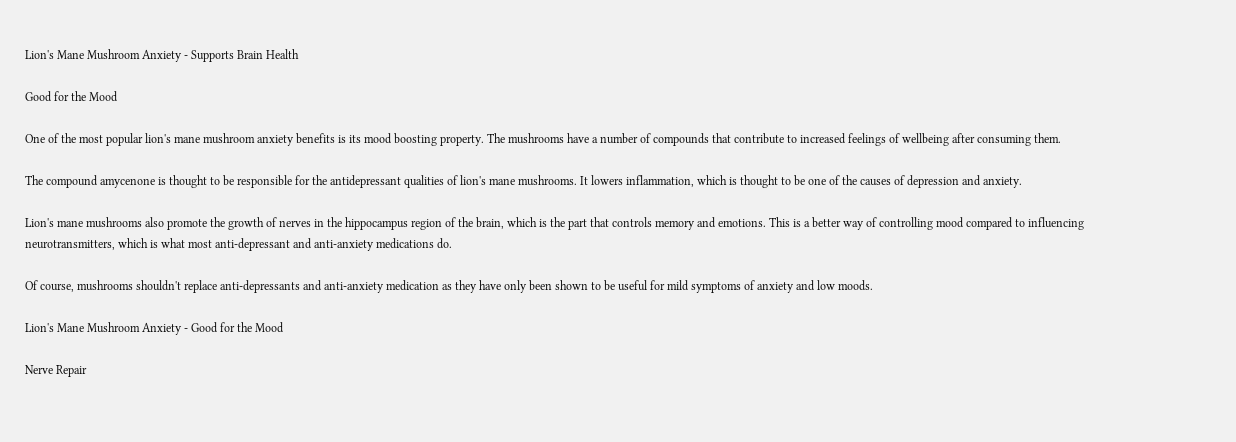Lion's Mane Mushroom Anxiety - Supports Brain Health

Good for the Mood

One of the most popular lion's mane mushroom anxiety benefits is its mood boosting property. The mushrooms have a number of compounds that contribute to increased feelings of wellbeing after consuming them.

The compound amycenone is thought to be responsible for the antidepressant qualities of lion's mane mushrooms. It lowers inflammation, which is thought to be one of the causes of depression and anxiety.

Lion's mane mushrooms also promote the growth of nerves in the hippocampus region of the brain, which is the part that controls memory and emotions. This is a better way of controlling mood compared to influencing neurotransmitters, which is what most anti-depressant and anti-anxiety medications do.

Of course, mushrooms shouldn't replace anti-depressants and anti-anxiety medication as they have only been shown to be useful for mild symptoms of anxiety and low moods.

Lion's Mane Mushroom Anxiety - Good for the Mood

Nerve Repair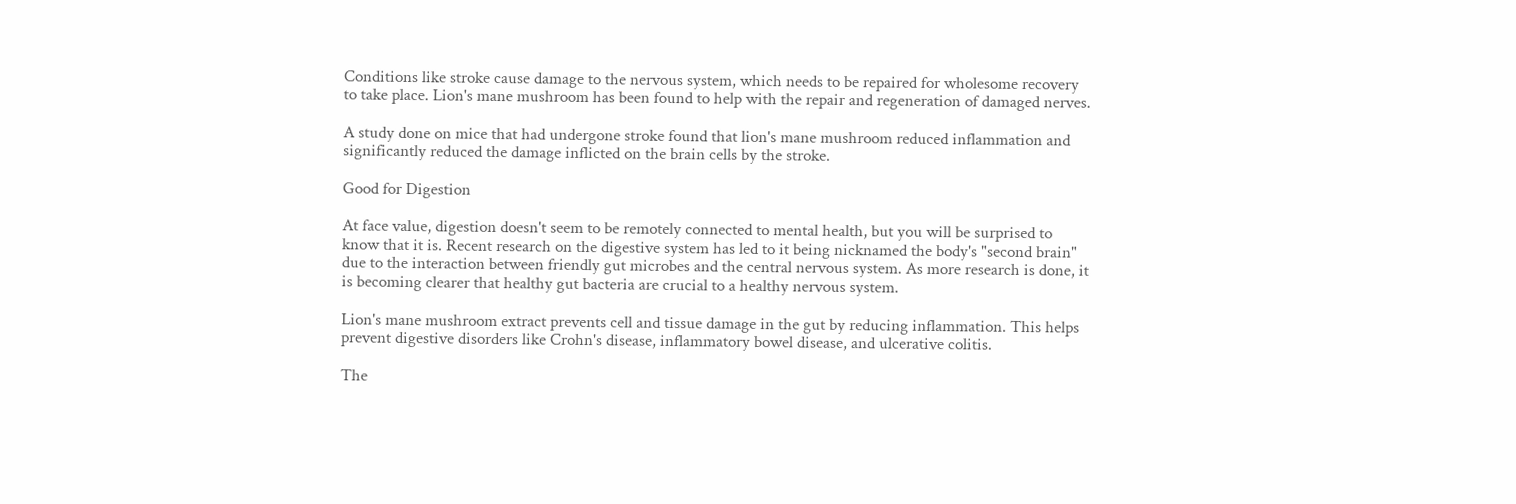Conditions like stroke cause damage to the nervous system, which needs to be repaired for wholesome recovery to take place. Lion's mane mushroom has been found to help with the repair and regeneration of damaged nerves.

A study done on mice that had undergone stroke found that lion's mane mushroom reduced inflammation and significantly reduced the damage inflicted on the brain cells by the stroke.

Good for Digestion

At face value, digestion doesn't seem to be remotely connected to mental health, but you will be surprised to know that it is. Recent research on the digestive system has led to it being nicknamed the body's "second brain" due to the interaction between friendly gut microbes and the central nervous system. As more research is done, it is becoming clearer that healthy gut bacteria are crucial to a healthy nervous system.

Lion's mane mushroom extract prevents cell and tissue damage in the gut by reducing inflammation. This helps prevent digestive disorders like Crohn's disease, inflammatory bowel disease, and ulcerative colitis.

The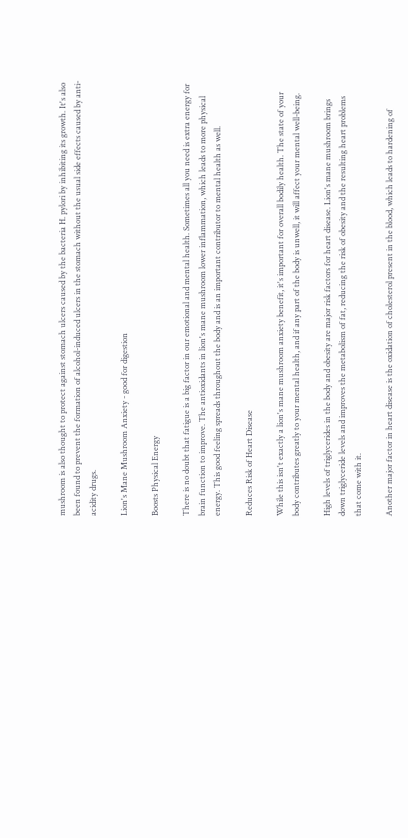mushroom is also thought to protect against stomach ulcers caused by the bacteria H. pylori by inhibiting its growth. It's also been found to prevent the formation of alcohol-induced ulcers in the stomach without the usual side effects caused by anti-acidity drugs.

Lion's Mane Mushroom Anxiety - good for digestion

Boosts Physical Energy

There is no doubt that fatigue is a big factor in our emotional and mental health. Sometimes all you need is extra energy for brain function to improve. The antioxidants in lion's mane mushroom lower inflammation, which leads to more physical energy. This good feeling spreads throughout the body and is an important contributor to mental health as well.

Reduces Risk of Heart Disease

While this isn't exactly a lion's mane mushroom anxiety benefit, it's important for overall bodily health. The state of your body contributes greatly to your mental health, and if any part of the body is unwell, it will affect your mental well-being.

High levels of triglycerides in the body and obesity are major risk factors for heart disease. Lion's mane mushroom brings down triglyceride levels and improves the metabolism of fat, reducing the risk of obesity and the resulting heart problems that come with it.

Another major factor in heart disease is the oxidation of cholesterol present in the blood, which leads to hardening of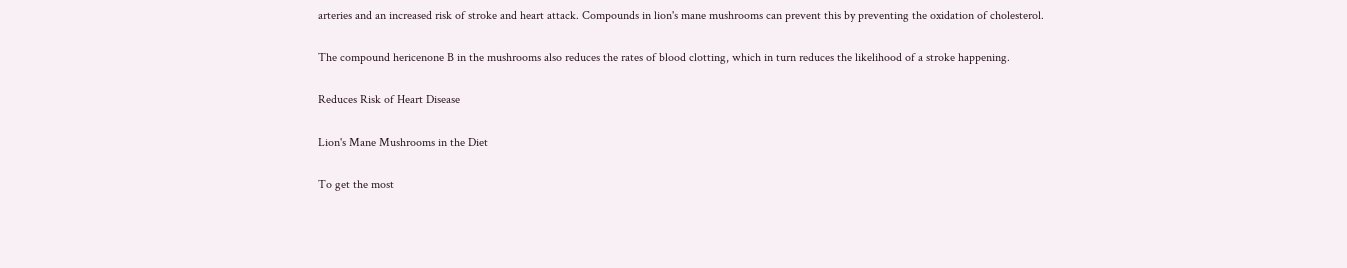arteries and an increased risk of stroke and heart attack. Compounds in lion's mane mushrooms can prevent this by preventing the oxidation of cholesterol.

The compound hericenone B in the mushrooms also reduces the rates of blood clotting, which in turn reduces the likelihood of a stroke happening.

Reduces Risk of Heart Disease

Lion's Mane Mushrooms in the Diet

To get the most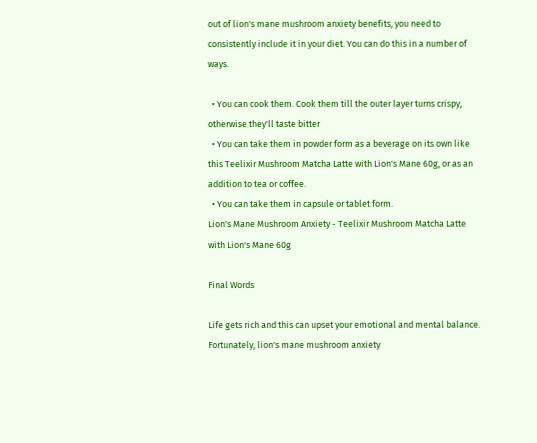out of lion's mane mushroom anxiety benefits, you need to consistently include it in your diet. You can do this in a number of ways.

  • You can cook them. Cook them till the outer layer turns crispy, otherwise they'll taste bitter
  • You can take them in powder form as a beverage on its own like this Teelixir Mushroom Matcha Latte with Lion's Mane 60g, or as an addition to tea or coffee.
  • You can take them in capsule or tablet form.
Lion's Mane Mushroom Anxiety - Teelixir Mushroom Matcha Latte with Lion's Mane 60g

Final Words

Life gets rich and this can upset your emotional and mental balance. Fortunately, lion's mane mushroom anxiety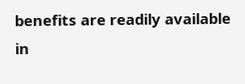benefits are readily available in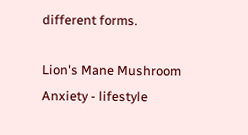different forms.

Lion's Mane Mushroom Anxiety - lifestyle